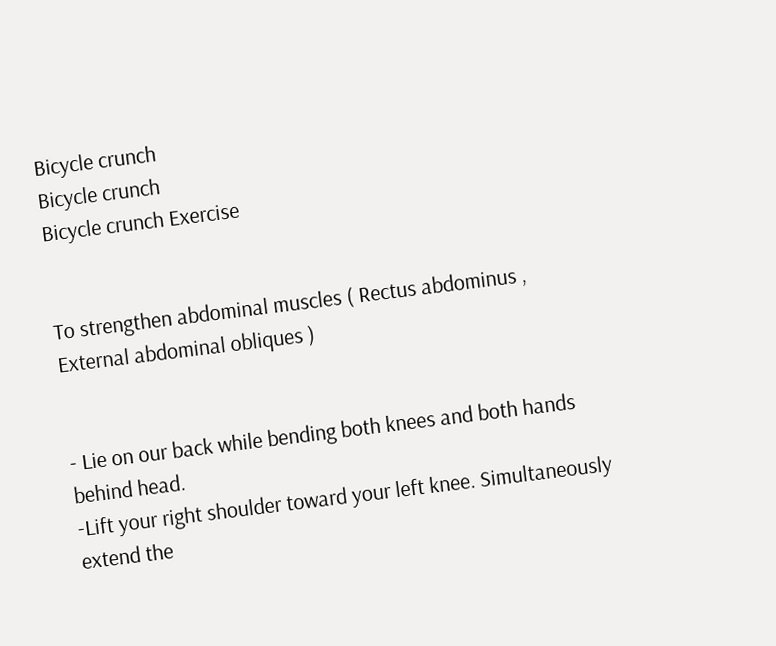Bicycle crunch
Bicycle crunch
Bicycle crunch Exercise


To strengthen abdominal muscles ( Rectus abdominus , External abdominal obliques )


- Lie on our back while bending both knees and both hands behind head.
-Lift your right shoulder toward your left knee. Simultaneously extend the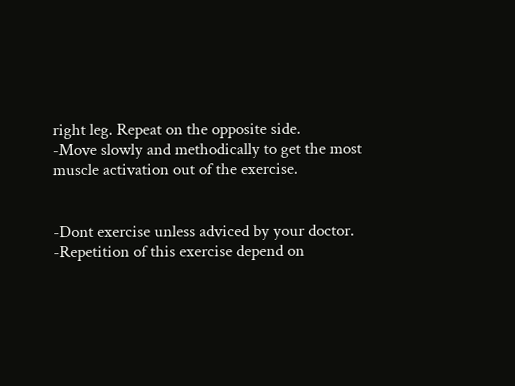right leg. Repeat on the opposite side.
-Move slowly and methodically to get the most muscle activation out of the exercise.


-Dont exercise unless adviced by your doctor.
-Repetition of this exercise depend on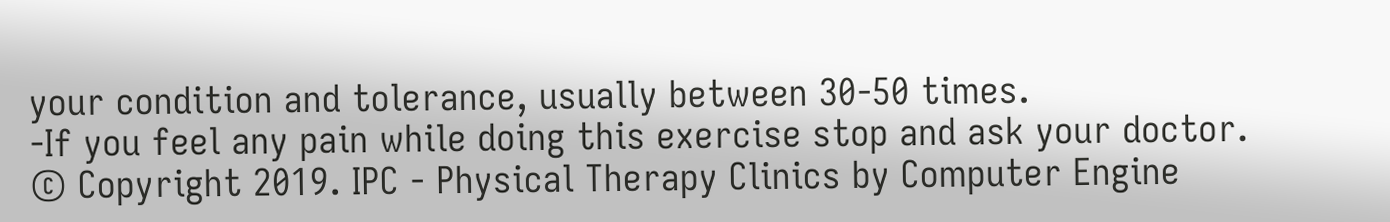your condition and tolerance, usually between 30-50 times.
-If you feel any pain while doing this exercise stop and ask your doctor.
© Copyright 2019. IPC - Physical Therapy Clinics by Computer Engine